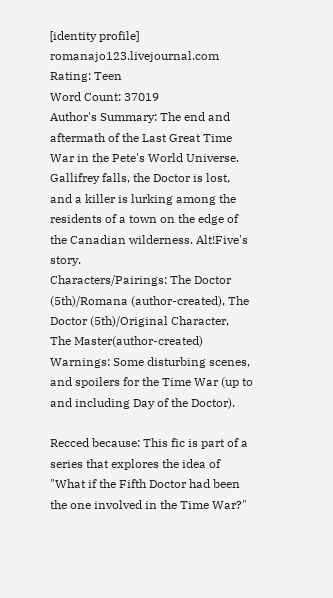[identity profile] romanajo123.livejournal.com
Rating: Teen
Word Count: 37019
Author's Summary: The end and aftermath of the Last Great Time War in the Pete's World Universe. Gallifrey falls, the Doctor is lost, and a killer is lurking among the residents of a town on the edge of the Canadian wilderness. Alt!Five's story.
Characters/Pairings: The Doctor (5th)/Romana (author-created), The Doctor (5th)/Original Character,  The Master(author-created)
Warnings: Some disturbing scenes, and spoilers for the Time War (up to and including Day of the Doctor).

Recced because: This fic is part of a series that explores the idea of "What if the Fifth Doctor had been the one involved in the Time War?"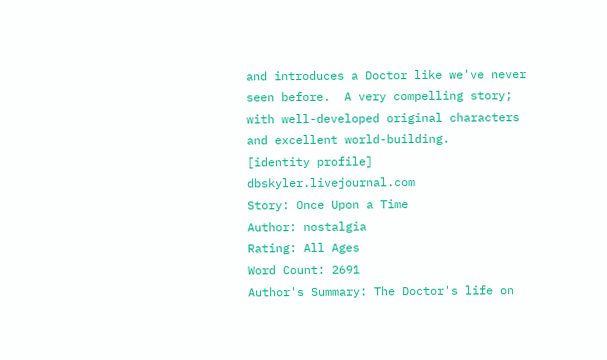and introduces a Doctor like we've never seen before.  A very compelling story; with well-developed original characters and excellent world-building.
[identity profile] dbskyler.livejournal.com
Story: Once Upon a Time
Author: nostalgia
Rating: All Ages
Word Count: 2691
Author's Summary: The Doctor's life on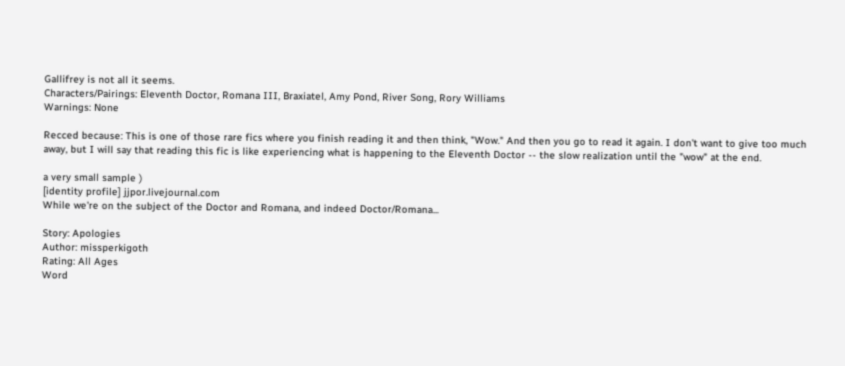Gallifrey is not all it seems.
Characters/Pairings: Eleventh Doctor, Romana III, Braxiatel, Amy Pond, River Song, Rory Williams
Warnings: None

Recced because: This is one of those rare fics where you finish reading it and then think, "Wow." And then you go to read it again. I don't want to give too much away, but I will say that reading this fic is like experiencing what is happening to the Eleventh Doctor -- the slow realization until the "wow" at the end.

a very small sample )
[identity profile] jjpor.livejournal.com
While we're on the subject of the Doctor and Romana, and indeed Doctor/Romana...

Story: Apologies
Author: missperkigoth
Rating: All Ages
Word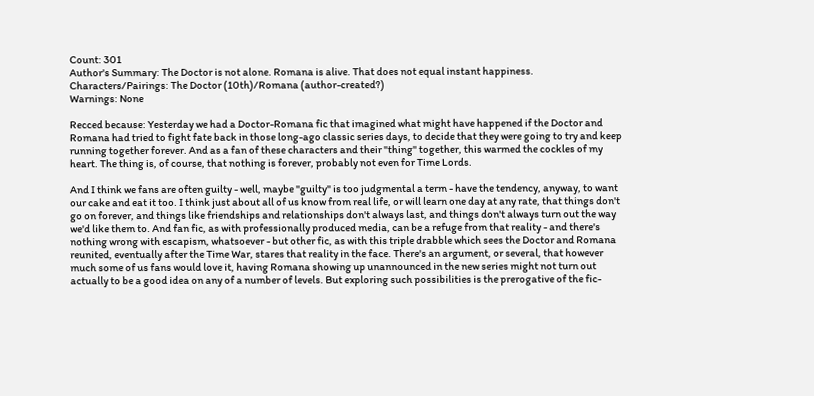Count: 301
Author's Summary: The Doctor is not alone. Romana is alive. That does not equal instant happiness.
Characters/Pairings: The Doctor (10th)/Romana (author-created?)
Warnings: None

Recced because: Yesterday we had a Doctor-Romana fic that imagined what might have happened if the Doctor and Romana had tried to fight fate back in those long-ago classic series days, to decide that they were going to try and keep running together forever. And as a fan of these characters and their "thing" together, this warmed the cockles of my heart. The thing is, of course, that nothing is forever, probably not even for Time Lords.

And I think we fans are often guilty - well, maybe "guilty" is too judgmental a term - have the tendency, anyway, to want our cake and eat it too. I think just about all of us know from real life, or will learn one day at any rate, that things don't go on forever, and things like friendships and relationships don't always last, and things don't always turn out the way we'd like them to. And fan fic, as with professionally produced media, can be a refuge from that reality - and there's nothing wrong with escapism, whatsoever - but other fic, as with this triple drabble which sees the Doctor and Romana reunited, eventually after the Time War, stares that reality in the face. There's an argument, or several, that however much some of us fans would love it, having Romana showing up unannounced in the new series might not turn out actually to be a good idea on any of a number of levels. But exploring such possibilities is the prerogative of the fic-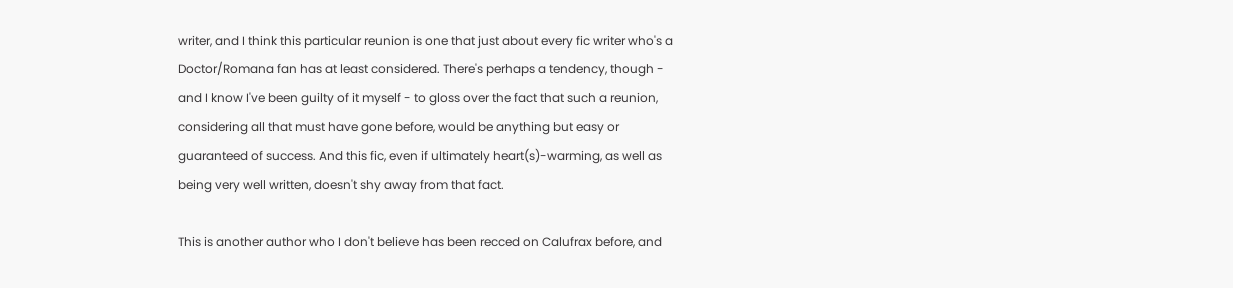writer, and I think this particular reunion is one that just about every fic writer who's a Doctor/Romana fan has at least considered. There's perhaps a tendency, though - and I know I've been guilty of it myself - to gloss over the fact that such a reunion, considering all that must have gone before, would be anything but easy or guaranteed of success. And this fic, even if ultimately heart(s)-warming, as well as being very well written, doesn't shy away from that fact.

This is another author who I don't believe has been recced on Calufrax before, and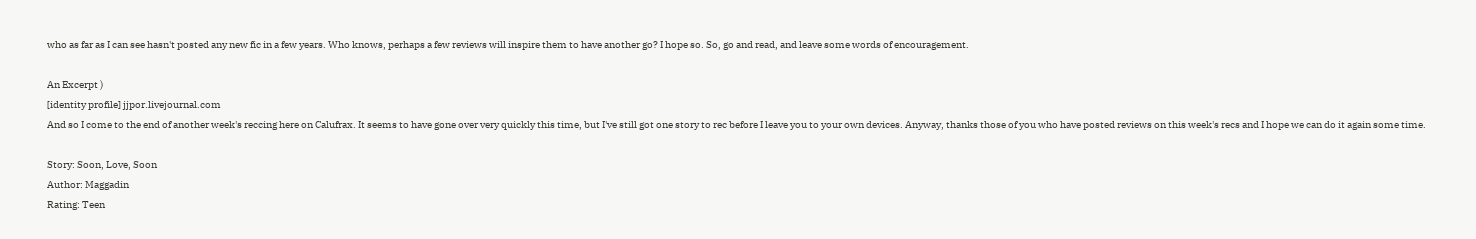who as far as I can see hasn't posted any new fic in a few years. Who knows, perhaps a few reviews will inspire them to have another go? I hope so. So, go and read, and leave some words of encouragement.

An Excerpt )
[identity profile] jjpor.livejournal.com
And so I come to the end of another week's reccing here on Calufrax. It seems to have gone over very quickly this time, but I've still got one story to rec before I leave you to your own devices. Anyway, thanks those of you who have posted reviews on this week's recs and I hope we can do it again some time.

Story: Soon, Love, Soon
Author: Maggadin
Rating: Teen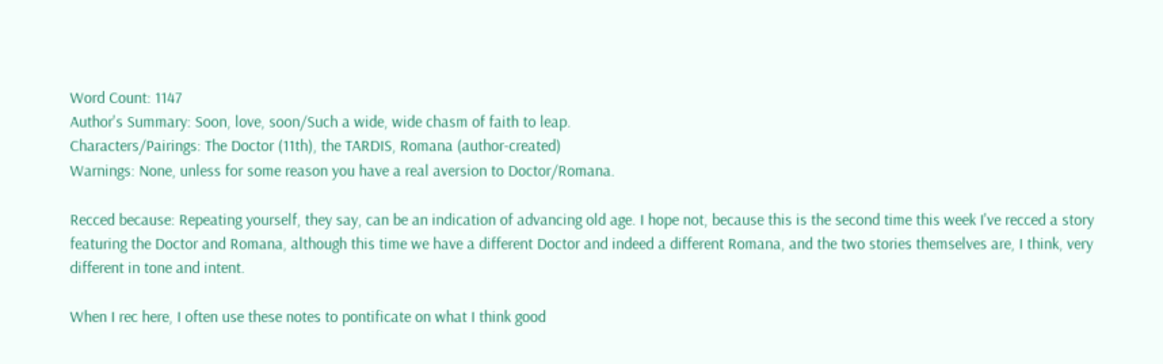Word Count: 1147
Author's Summary: Soon, love, soon/Such a wide, wide chasm of faith to leap.
Characters/Pairings: The Doctor (11th), the TARDIS, Romana (author-created)
Warnings: None, unless for some reason you have a real aversion to Doctor/Romana.

Recced because: Repeating yourself, they say, can be an indication of advancing old age. I hope not, because this is the second time this week I've recced a story featuring the Doctor and Romana, although this time we have a different Doctor and indeed a different Romana, and the two stories themselves are, I think, very different in tone and intent.

When I rec here, I often use these notes to pontificate on what I think good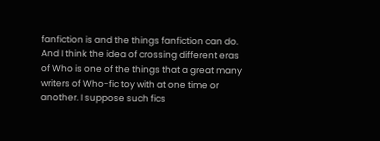fanfiction is and the things fanfiction can do. And I think the idea of crossing different eras of Who is one of the things that a great many writers of Who-fic toy with at one time or another. I suppose such fics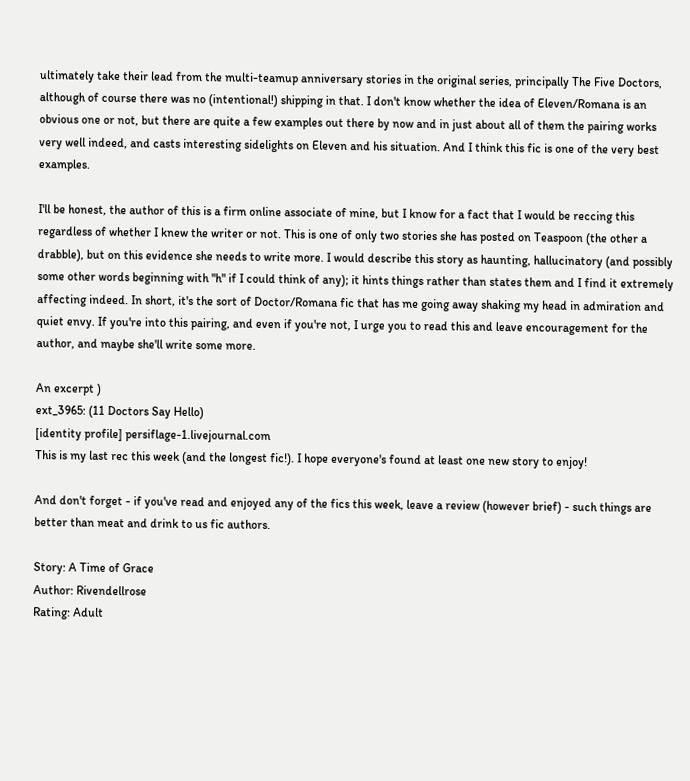ultimately take their lead from the multi-teamup anniversary stories in the original series, principally The Five Doctors, although of course there was no (intentional!) shipping in that. I don't know whether the idea of Eleven/Romana is an obvious one or not, but there are quite a few examples out there by now and in just about all of them the pairing works very well indeed, and casts interesting sidelights on Eleven and his situation. And I think this fic is one of the very best examples.

I'll be honest, the author of this is a firm online associate of mine, but I know for a fact that I would be reccing this regardless of whether I knew the writer or not. This is one of only two stories she has posted on Teaspoon (the other a drabble), but on this evidence she needs to write more. I would describe this story as haunting, hallucinatory (and possibly some other words beginning with "h" if I could think of any); it hints things rather than states them and I find it extremely affecting indeed. In short, it's the sort of Doctor/Romana fic that has me going away shaking my head in admiration and quiet envy. If you're into this pairing, and even if you're not, I urge you to read this and leave encouragement for the author, and maybe she'll write some more.

An excerpt )
ext_3965: (11 Doctors Say Hello)
[identity profile] persiflage-1.livejournal.com
This is my last rec this week (and the longest fic!). I hope everyone's found at least one new story to enjoy!

And don't forget - if you've read and enjoyed any of the fics this week, leave a review (however brief) - such things are better than meat and drink to us fic authors.

Story: A Time of Grace
Author: Rivendellrose
Rating: Adult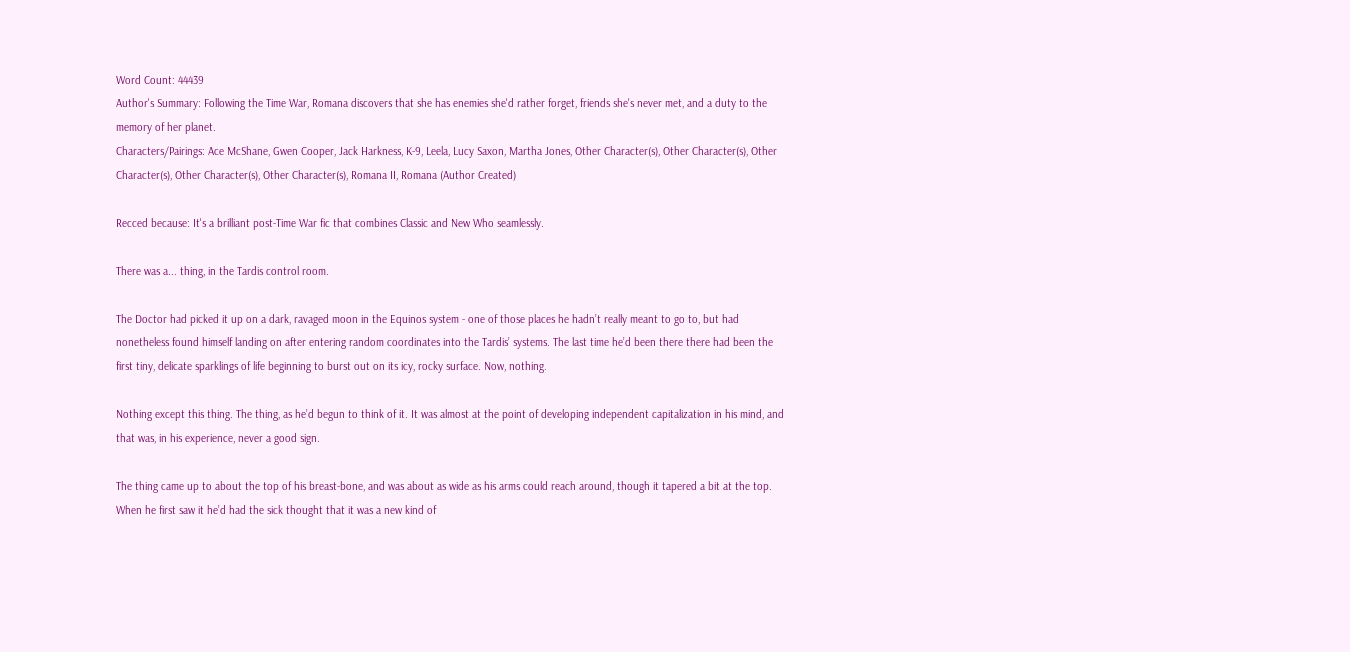Word Count: 44439
Author's Summary: Following the Time War, Romana discovers that she has enemies she'd rather forget, friends she's never met, and a duty to the memory of her planet.
Characters/Pairings: Ace McShane, Gwen Cooper, Jack Harkness, K-9, Leela, Lucy Saxon, Martha Jones, Other Character(s), Other Character(s), Other Character(s), Other Character(s), Other Character(s), Romana II, Romana (Author Created)

Recced because: It's a brilliant post-Time War fic that combines Classic and New Who seamlessly.

There was a... thing, in the Tardis control room.

The Doctor had picked it up on a dark, ravaged moon in the Equinos system - one of those places he hadn’t really meant to go to, but had nonetheless found himself landing on after entering random coordinates into the Tardis’ systems. The last time he’d been there there had been the first tiny, delicate sparklings of life beginning to burst out on its icy, rocky surface. Now, nothing.

Nothing except this thing. The thing, as he’d begun to think of it. It was almost at the point of developing independent capitalization in his mind, and that was, in his experience, never a good sign.

The thing came up to about the top of his breast-bone, and was about as wide as his arms could reach around, though it tapered a bit at the top. When he first saw it he’d had the sick thought that it was a new kind of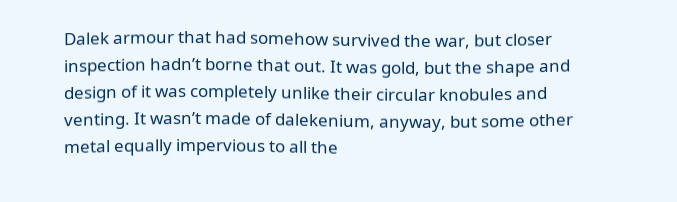Dalek armour that had somehow survived the war, but closer inspection hadn’t borne that out. It was gold, but the shape and design of it was completely unlike their circular knobules and venting. It wasn’t made of dalekenium, anyway, but some other metal equally impervious to all the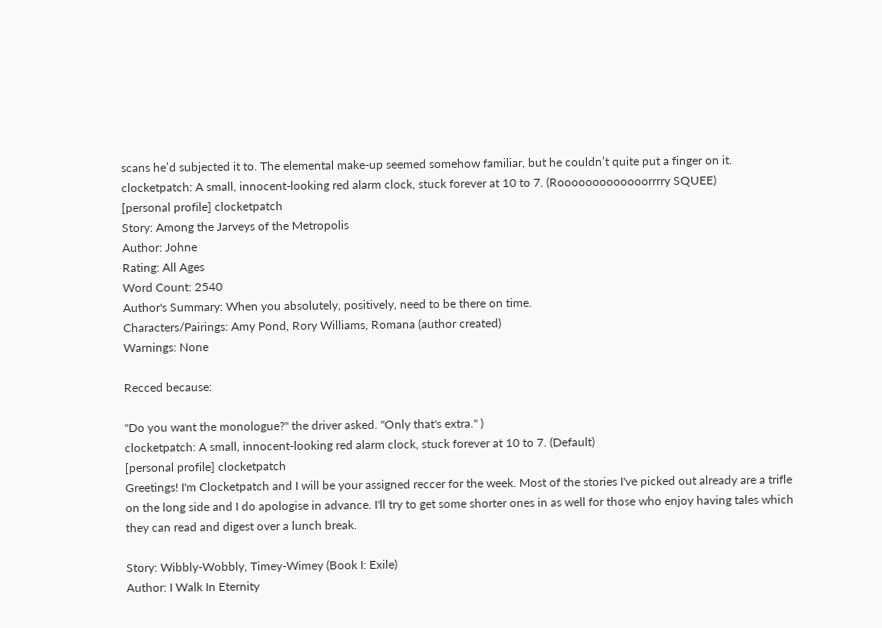scans he’d subjected it to. The elemental make-up seemed somehow familiar, but he couldn’t quite put a finger on it.
clocketpatch: A small, innocent-looking red alarm clock, stuck forever at 10 to 7. (Rooooooooooooorrrry SQUEE)
[personal profile] clocketpatch
Story: Among the Jarveys of the Metropolis
Author: Johne
Rating: All Ages
Word Count: 2540
Author's Summary: When you absolutely, positively, need to be there on time.
Characters/Pairings: Amy Pond, Rory Williams, Romana (author created)
Warnings: None

Recced because:

"Do you want the monologue?" the driver asked. "Only that's extra." )
clocketpatch: A small, innocent-looking red alarm clock, stuck forever at 10 to 7. (Default)
[personal profile] clocketpatch
Greetings! I'm Clocketpatch and I will be your assigned reccer for the week. Most of the stories I've picked out already are a trifle on the long side and I do apologise in advance. I'll try to get some shorter ones in as well for those who enjoy having tales which they can read and digest over a lunch break.

Story: Wibbly-Wobbly, Timey-Wimey (Book I: Exile)
Author: I Walk In Eternity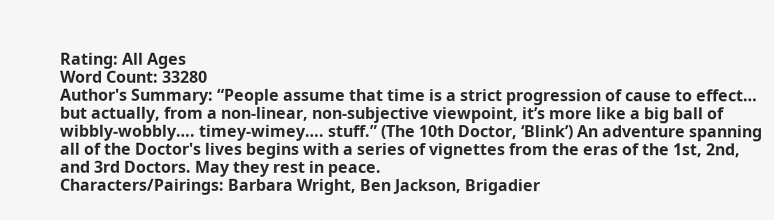Rating: All Ages
Word Count: 33280
Author's Summary: “People assume that time is a strict progression of cause to effect… but actually, from a non-linear, non-subjective viewpoint, it’s more like a big ball of wibbly-wobbly…. timey-wimey…. stuff.” (The 10th Doctor, ‘Blink’) An adventure spanning all of the Doctor's lives begins with a series of vignettes from the eras of the 1st, 2nd, and 3rd Doctors. May they rest in peace.
Characters/Pairings: Barbara Wright, Ben Jackson, Brigadier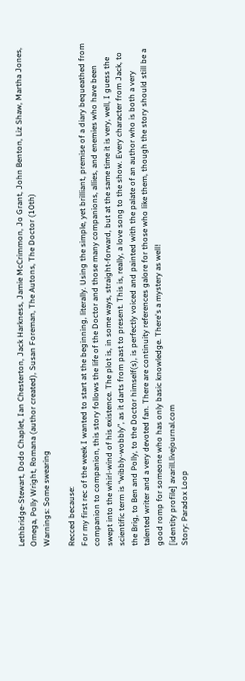Lethbridge-Stewart, Dodo Chaplet, Ian Chesterton, Jack Harkness, Jamie McCrimmon, Jo Grant, John Benton, Liz Shaw, Martha Jones, Omega, Polly Wright, Romana (author created), Susan Foreman, The Autons, The Doctor (10th)
Warnings: Some swearing

Recced because:
For my first rec of the week I wanted to start at the beginning, literally. Using the simple, yet brilliant, premise of a diary bequeathed from companion to companion, this story follows the life of the Doctor and those many companions, allies, and enemies who have been swept into the whirl-wind of his existence. The plot is, in some ways, straight-forward, but at the same time it is very, well, I guess the scientific term is “wibbly-wobbly”, as it darts from past to present. This is, really, a love song to the show. Every character from Jack, to the Brig, to Ben and Polly, to the Doctor himself(s), is perfectly voiced and painted with the palate of an author who is both a very talented writer and a very devoted fan. There are continuity references galore for those who like them, though the story should still be a good romp for someone who has only basic knowledge. There's a mystery as well!
[identity profile] avarill.livejournal.com
Story: Paradox Loop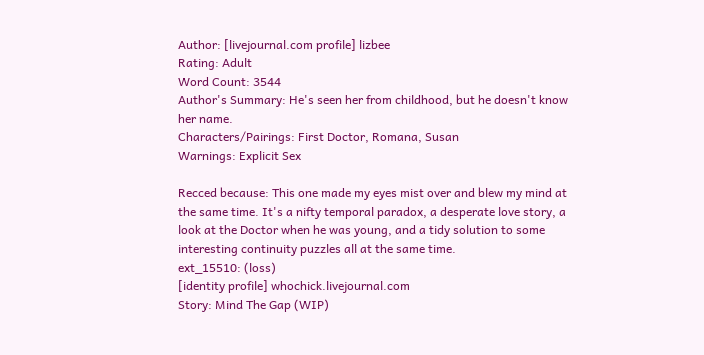Author: [livejournal.com profile] lizbee
Rating: Adult
Word Count: 3544
Author's Summary: He's seen her from childhood, but he doesn't know her name.
Characters/Pairings: First Doctor, Romana, Susan
Warnings: Explicit Sex

Recced because: This one made my eyes mist over and blew my mind at the same time. It's a nifty temporal paradox, a desperate love story, a look at the Doctor when he was young, and a tidy solution to some interesting continuity puzzles all at the same time.
ext_15510: (loss)
[identity profile] whochick.livejournal.com
Story: Mind The Gap (WIP)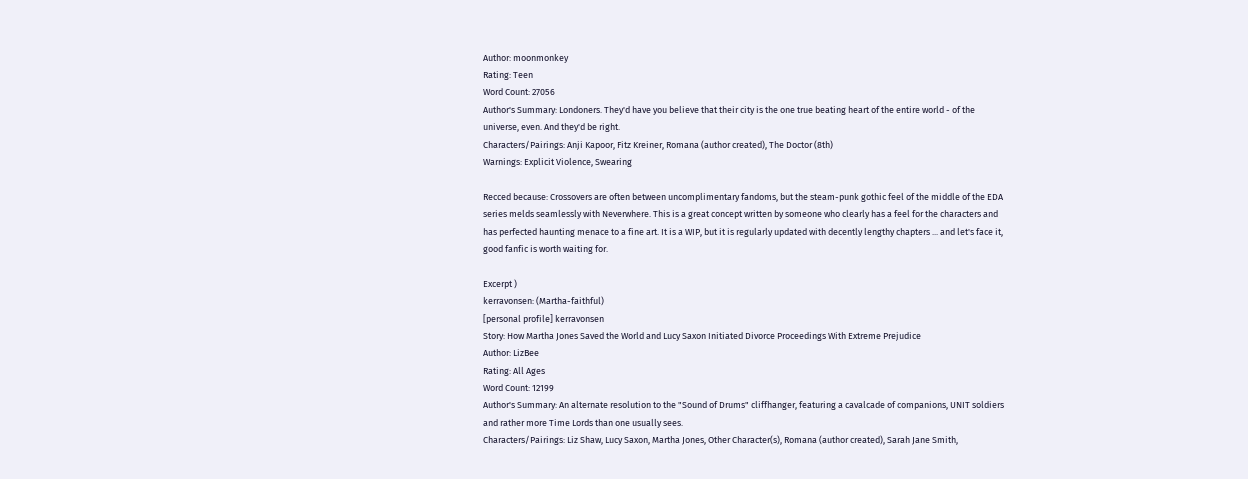Author: moonmonkey
Rating: Teen
Word Count: 27056
Author's Summary: Londoners. They'd have you believe that their city is the one true beating heart of the entire world - of the universe, even. And they'd be right.
Characters/Pairings: Anji Kapoor, Fitz Kreiner, Romana (author created), The Doctor (8th)
Warnings: Explicit Violence, Swearing

Recced because: Crossovers are often between uncomplimentary fandoms, but the steam-punk gothic feel of the middle of the EDA series melds seamlessly with Neverwhere. This is a great concept written by someone who clearly has a feel for the characters and has perfected haunting menace to a fine art. It is a WIP, but it is regularly updated with decently lengthy chapters ... and let's face it, good fanfic is worth waiting for.

Excerpt )
kerravonsen: (Martha-faithful)
[personal profile] kerravonsen
Story: How Martha Jones Saved the World and Lucy Saxon Initiated Divorce Proceedings With Extreme Prejudice
Author: LizBee
Rating: All Ages
Word Count: 12199
Author's Summary: An alternate resolution to the "Sound of Drums" cliffhanger, featuring a cavalcade of companions, UNIT soldiers and rather more Time Lords than one usually sees.
Characters/Pairings: Liz Shaw, Lucy Saxon, Martha Jones, Other Character(s), Romana (author created), Sarah Jane Smith,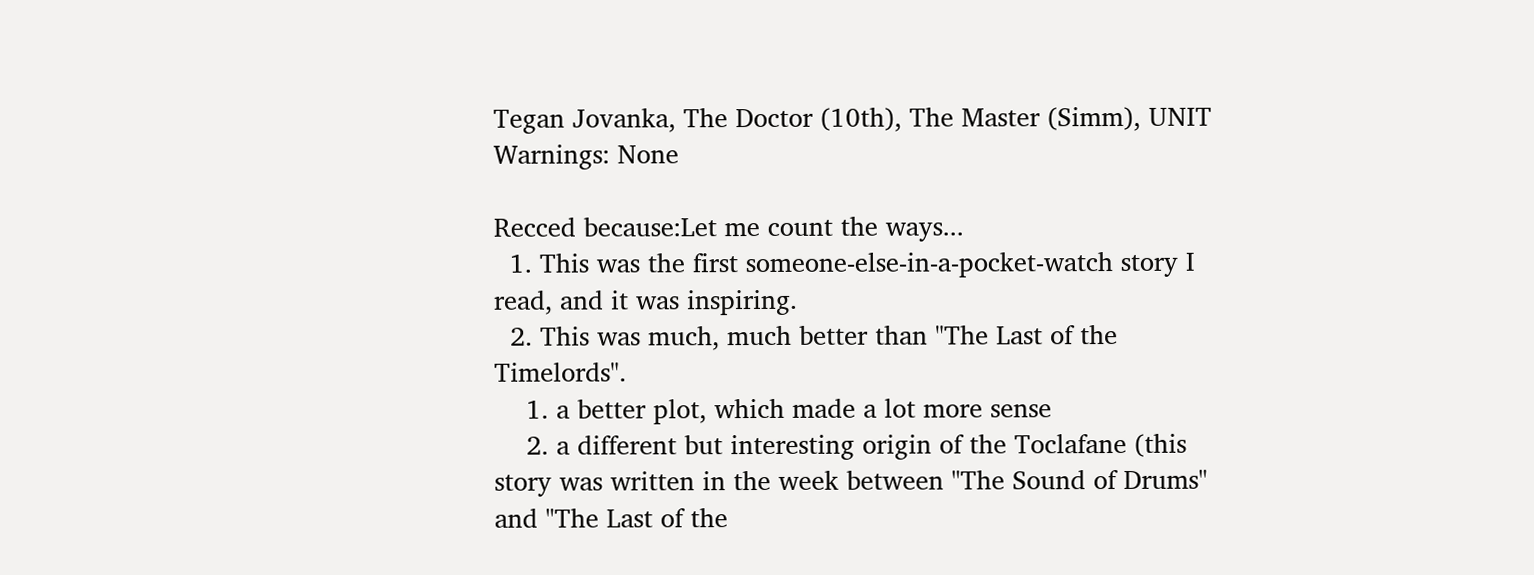Tegan Jovanka, The Doctor (10th), The Master (Simm), UNIT
Warnings: None

Recced because:Let me count the ways...
  1. This was the first someone-else-in-a-pocket-watch story I read, and it was inspiring.
  2. This was much, much better than "The Last of the Timelords".
    1. a better plot, which made a lot more sense
    2. a different but interesting origin of the Toclafane (this story was written in the week between "The Sound of Drums" and "The Last of the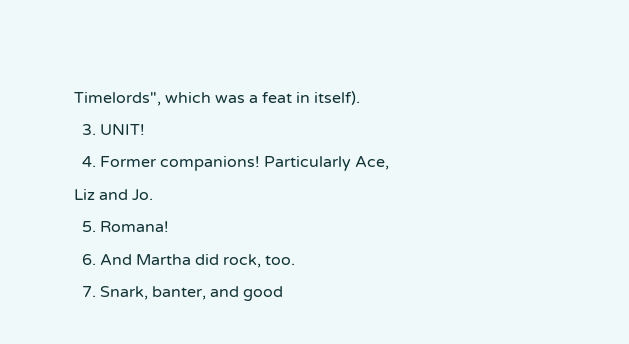Timelords", which was a feat in itself).
  3. UNIT!
  4. Former companions! Particularly Ace, Liz and Jo.
  5. Romana!
  6. And Martha did rock, too.
  7. Snark, banter, and good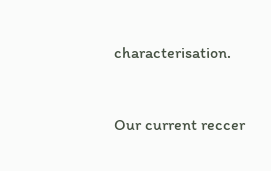characterisation.


Our current reccer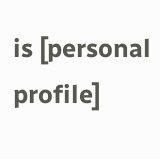is [personal profile]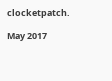clocketpatch.

May 2017